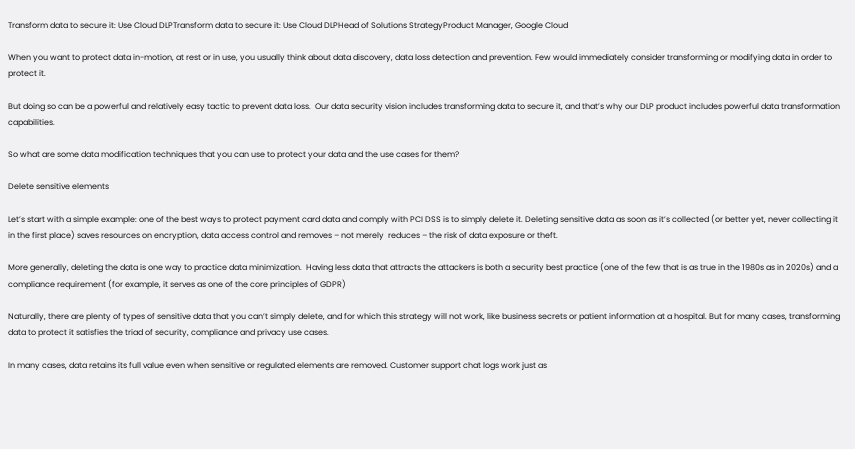Transform data to secure it: Use Cloud DLPTransform data to secure it: Use Cloud DLPHead of Solutions StrategyProduct Manager, Google Cloud

When you want to protect data in-motion, at rest or in use, you usually think about data discovery, data loss detection and prevention. Few would immediately consider transforming or modifying data in order to protect it.

But doing so can be a powerful and relatively easy tactic to prevent data loss.  Our data security vision includes transforming data to secure it, and that’s why our DLP product includes powerful data transformation capabilities.

So what are some data modification techniques that you can use to protect your data and the use cases for them?

Delete sensitive elements

Let’s start with a simple example: one of the best ways to protect payment card data and comply with PCI DSS is to simply delete it. Deleting sensitive data as soon as it’s collected (or better yet, never collecting it in the first place) saves resources on encryption, data access control and removes – not merely  reduces – the risk of data exposure or theft.

More generally, deleting the data is one way to practice data minimization.  Having less data that attracts the attackers is both a security best practice (one of the few that is as true in the 1980s as in 2020s) and a compliance requirement (for example, it serves as one of the core principles of GDPR)

Naturally, there are plenty of types of sensitive data that you can’t simply delete, and for which this strategy will not work, like business secrets or patient information at a hospital. But for many cases, transforming data to protect it satisfies the triad of security, compliance and privacy use cases.

In many cases, data retains its full value even when sensitive or regulated elements are removed. Customer support chat logs work just as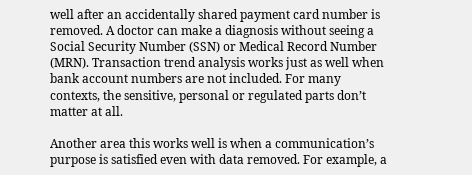well after an accidentally shared payment card number is removed. A doctor can make a diagnosis without seeing a Social Security Number (SSN) or Medical Record Number (MRN). Transaction trend analysis works just as well when bank account numbers are not included. For many contexts, the sensitive, personal or regulated parts don’t matter at all.

Another area this works well is when a communication’s purpose is satisfied even with data removed. For example, a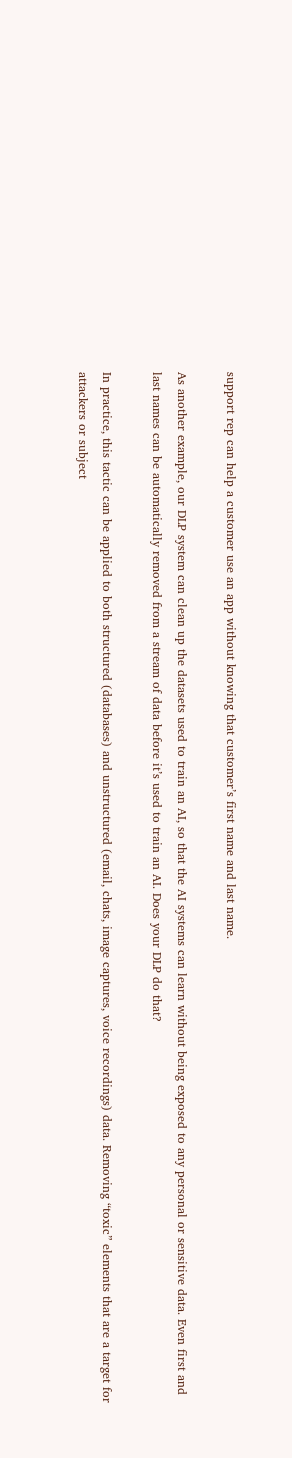support rep can help a customer use an app without knowing that customer’s first name and last name.

As another example, our DLP system can clean up the datasets used to train an AI, so that the AI systems can learn without being exposed to any personal or sensitive data. Even first and last names can be automatically removed from a stream of data before it’s used to train an AI. Does your DLP do that?

In practice, this tactic can be applied to both structured (databases) and unstructured (email, chats, image captures, voice recordings) data. Removing “toxic” elements that are a target for attackers or subject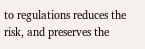to regulations reduces the risk, and preserves the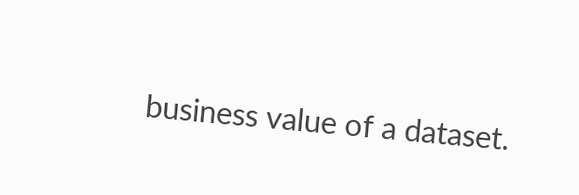business value of a dataset.